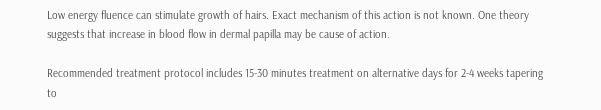Low energy fluence can stimulate growth of hairs. Exact mechanism of this action is not known. One theory suggests that increase in blood flow in dermal papilla may be cause of action.

Recommended treatment protocol includes 15-30 minutes treatment on alternative days for 2-4 weeks tapering to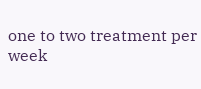one to two treatment per week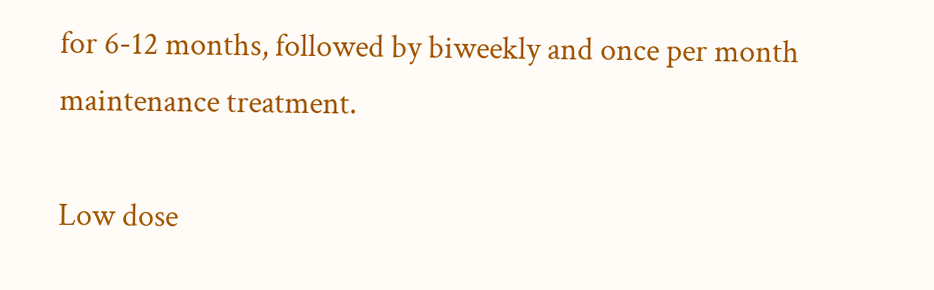for 6-12 months, followed by biweekly and once per month maintenance treatment.

Low dose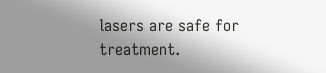lasers are safe for treatment.